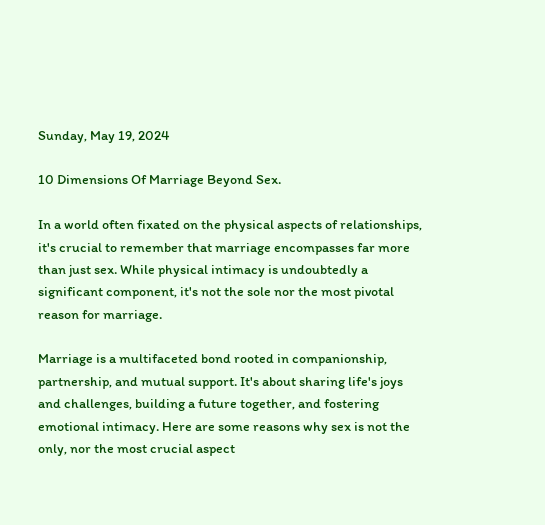Sunday, May 19, 2024

10 Dimensions Of Marriage Beyond Sex.

In a world often fixated on the physical aspects of relationships, it's crucial to remember that marriage encompasses far more than just sex. While physical intimacy is undoubtedly a significant component, it's not the sole nor the most pivotal reason for marriage.

Marriage is a multifaceted bond rooted in companionship, partnership, and mutual support. It's about sharing life's joys and challenges, building a future together, and fostering emotional intimacy. Here are some reasons why sex is not the only, nor the most crucial aspect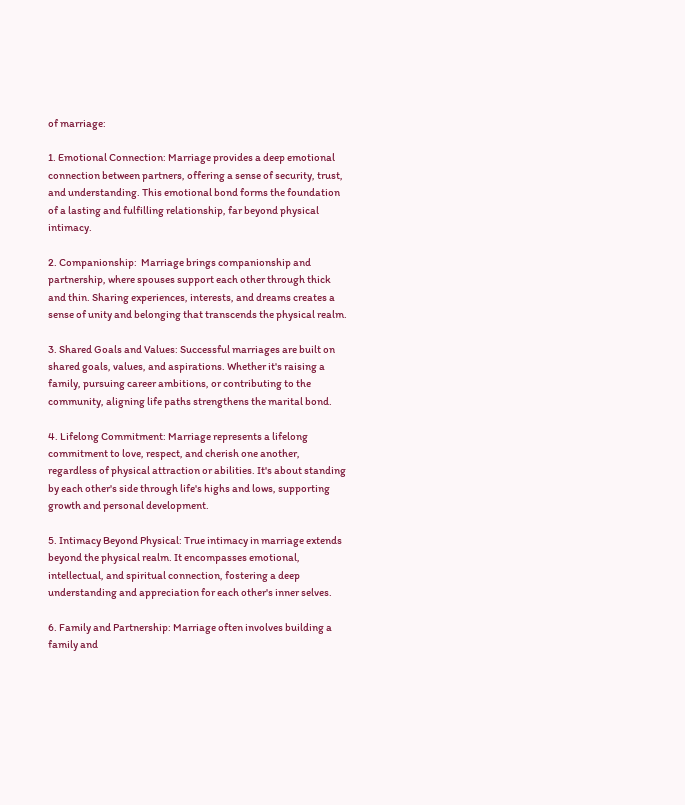of marriage:

1. Emotional Connection: Marriage provides a deep emotional connection between partners, offering a sense of security, trust, and understanding. This emotional bond forms the foundation of a lasting and fulfilling relationship, far beyond physical intimacy.

2. Companionship:  Marriage brings companionship and partnership, where spouses support each other through thick and thin. Sharing experiences, interests, and dreams creates a sense of unity and belonging that transcends the physical realm.

3. Shared Goals and Values: Successful marriages are built on shared goals, values, and aspirations. Whether it's raising a family, pursuing career ambitions, or contributing to the community, aligning life paths strengthens the marital bond.

4. Lifelong Commitment: Marriage represents a lifelong commitment to love, respect, and cherish one another, regardless of physical attraction or abilities. It's about standing by each other's side through life's highs and lows, supporting growth and personal development.

5. Intimacy Beyond Physical: True intimacy in marriage extends beyond the physical realm. It encompasses emotional, intellectual, and spiritual connection, fostering a deep understanding and appreciation for each other's inner selves.

6. Family and Partnership: Marriage often involves building a family and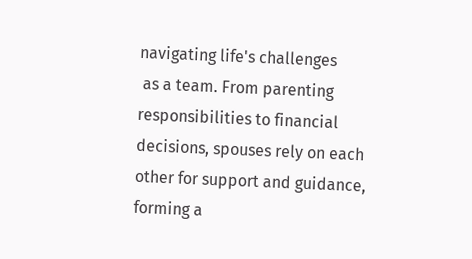navigating life's challenges
 as a team. From parenting responsibilities to financial decisions, spouses rely on each other for support and guidance, forming a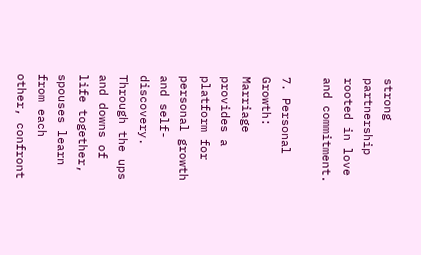strong partnership rooted in love and commitment.

7. Personal Growth:  Marriage provides a platform for personal growth and self-discovery. Through the ups and downs of life together, spouses learn from each other, confront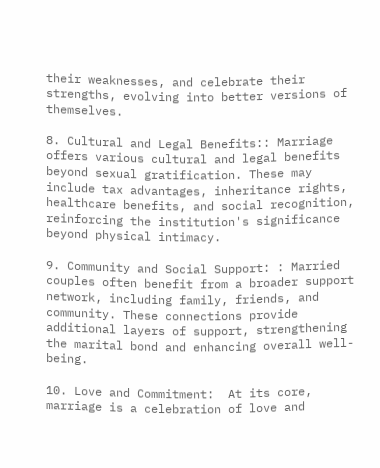their weaknesses, and celebrate their strengths, evolving into better versions of themselves.

8. Cultural and Legal Benefits:: Marriage offers various cultural and legal benefits beyond sexual gratification. These may include tax advantages, inheritance rights, healthcare benefits, and social recognition, reinforcing the institution's significance beyond physical intimacy.

9. Community and Social Support: : Married couples often benefit from a broader support network, including family, friends, and community. These connections provide additional layers of support, strengthening the marital bond and enhancing overall well-being.

10. Love and Commitment:  At its core, marriage is a celebration of love and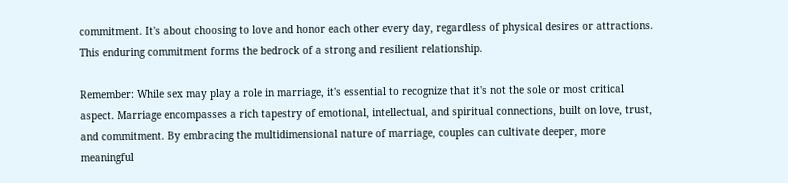commitment. It's about choosing to love and honor each other every day, regardless of physical desires or attractions. This enduring commitment forms the bedrock of a strong and resilient relationship.

Remember: While sex may play a role in marriage, it's essential to recognize that it's not the sole or most critical aspect. Marriage encompasses a rich tapestry of emotional, intellectual, and spiritual connections, built on love, trust, and commitment. By embracing the multidimensional nature of marriage, couples can cultivate deeper, more meaningful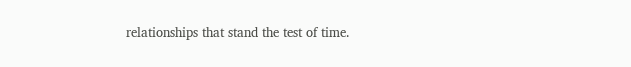relationships that stand the test of time.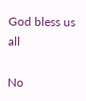God bless us all

No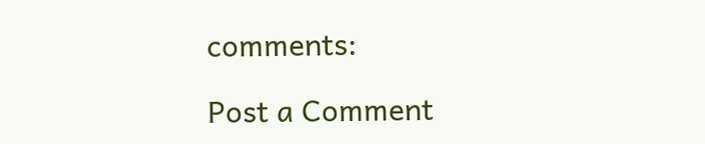comments:

Post a Comment